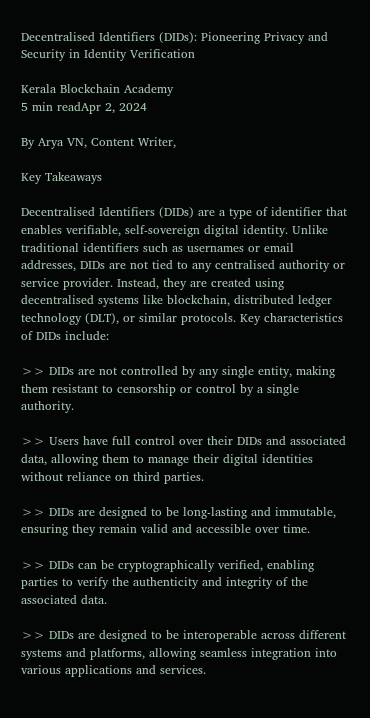Decentralised Identifiers (DIDs): Pioneering Privacy and Security in Identity Verification

Kerala Blockchain Academy
5 min readApr 2, 2024

By Arya VN, Content Writer,

Key Takeaways

Decentralised Identifiers (DIDs) are a type of identifier that enables verifiable, self-sovereign digital identity. Unlike traditional identifiers such as usernames or email addresses, DIDs are not tied to any centralised authority or service provider. Instead, they are created using decentralised systems like blockchain, distributed ledger technology (DLT), or similar protocols. Key characteristics of DIDs include:

>> DIDs are not controlled by any single entity, making them resistant to censorship or control by a single authority.

>> Users have full control over their DIDs and associated data, allowing them to manage their digital identities without reliance on third parties.

>> DIDs are designed to be long-lasting and immutable, ensuring they remain valid and accessible over time.

>> DIDs can be cryptographically verified, enabling parties to verify the authenticity and integrity of the associated data.

>> DIDs are designed to be interoperable across different systems and platforms, allowing seamless integration into various applications and services.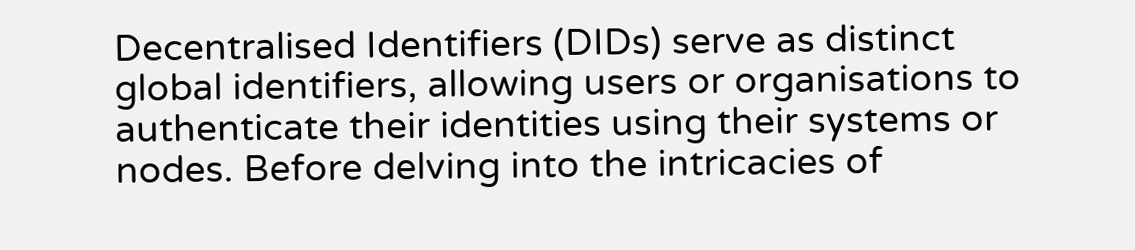Decentralised Identifiers (DIDs) serve as distinct global identifiers, allowing users or organisations to authenticate their identities using their systems or nodes. Before delving into the intricacies of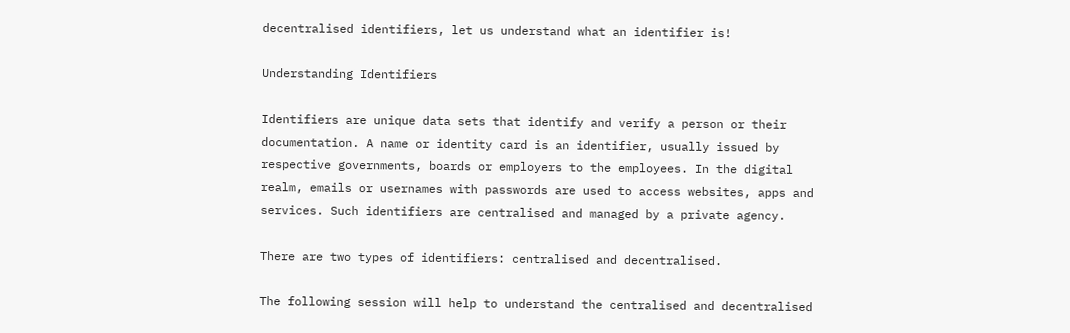decentralised identifiers, let us understand what an identifier is!

Understanding Identifiers

Identifiers are unique data sets that identify and verify a person or their documentation. A name or identity card is an identifier, usually issued by respective governments, boards or employers to the employees. In the digital realm, emails or usernames with passwords are used to access websites, apps and services. Such identifiers are centralised and managed by a private agency.

There are two types of identifiers: centralised and decentralised.

The following session will help to understand the centralised and decentralised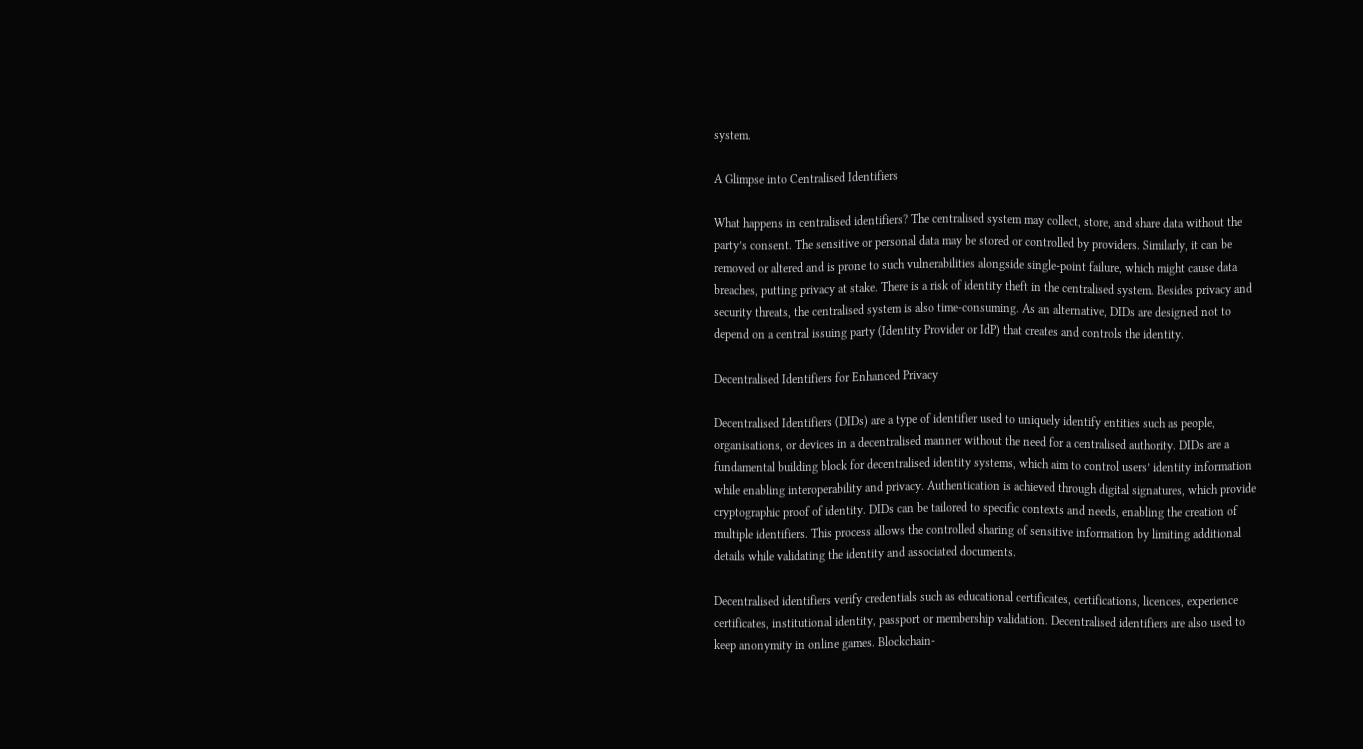system.

A Glimpse into Centralised Identifiers

What happens in centralised identifiers? The centralised system may collect, store, and share data without the party’s consent. The sensitive or personal data may be stored or controlled by providers. Similarly, it can be removed or altered and is prone to such vulnerabilities alongside single-point failure, which might cause data breaches, putting privacy at stake. There is a risk of identity theft in the centralised system. Besides privacy and security threats, the centralised system is also time-consuming. As an alternative, DIDs are designed not to depend on a central issuing party (Identity Provider or IdP) that creates and controls the identity.

Decentralised Identifiers for Enhanced Privacy

Decentralised Identifiers (DIDs) are a type of identifier used to uniquely identify entities such as people, organisations, or devices in a decentralised manner without the need for a centralised authority. DIDs are a fundamental building block for decentralised identity systems, which aim to control users’ identity information while enabling interoperability and privacy. Authentication is achieved through digital signatures, which provide cryptographic proof of identity. DIDs can be tailored to specific contexts and needs, enabling the creation of multiple identifiers. This process allows the controlled sharing of sensitive information by limiting additional details while validating the identity and associated documents.

Decentralised identifiers verify credentials such as educational certificates, certifications, licences, experience certificates, institutional identity, passport or membership validation. Decentralised identifiers are also used to keep anonymity in online games. Blockchain-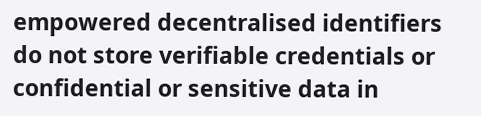empowered decentralised identifiers do not store verifiable credentials or confidential or sensitive data in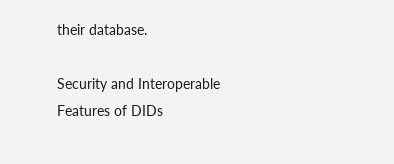their database.

Security and Interoperable Features of DIDs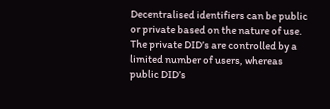Decentralised identifiers can be public or private based on the nature of use. The private DID’s are controlled by a limited number of users, whereas public DID’s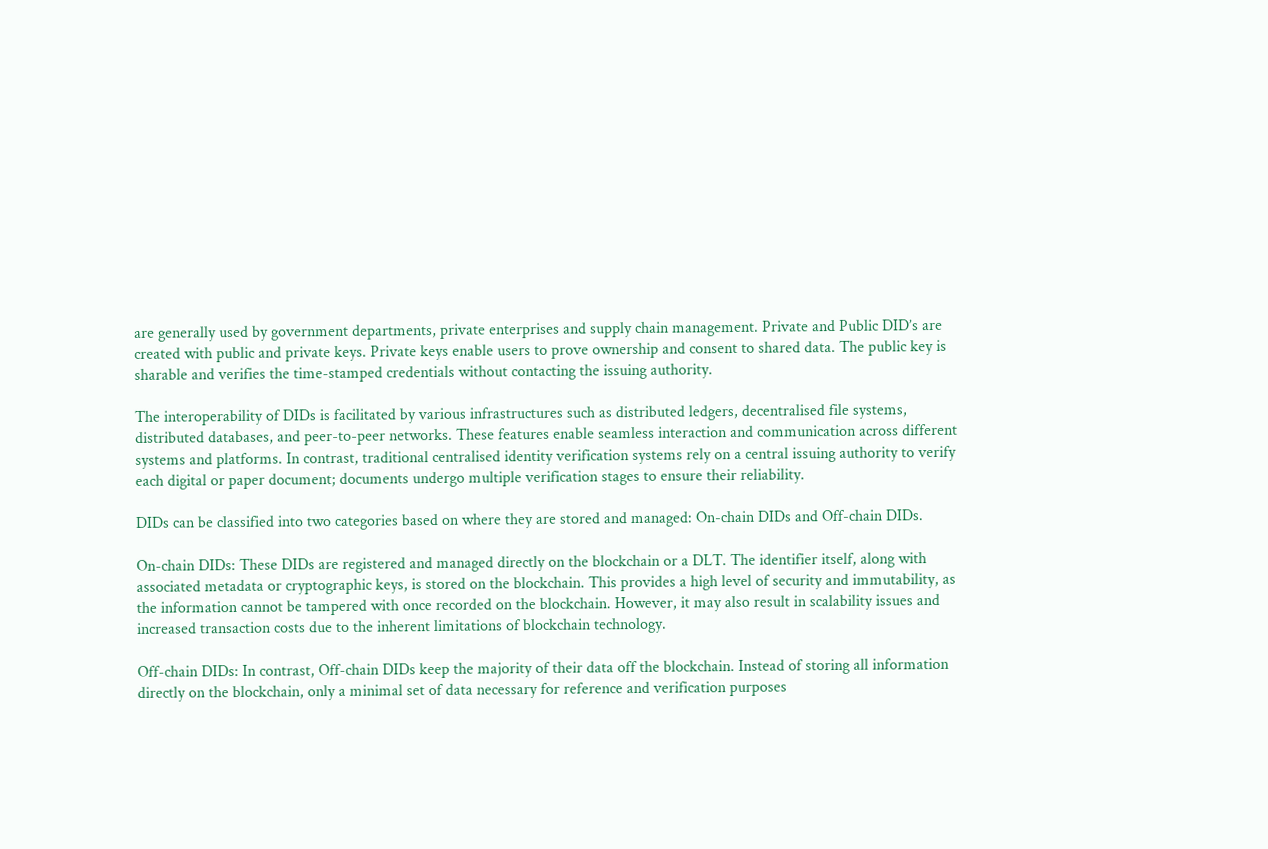are generally used by government departments, private enterprises and supply chain management. Private and Public DID’s are created with public and private keys. Private keys enable users to prove ownership and consent to shared data. The public key is sharable and verifies the time-stamped credentials without contacting the issuing authority.

The interoperability of DIDs is facilitated by various infrastructures such as distributed ledgers, decentralised file systems, distributed databases, and peer-to-peer networks. These features enable seamless interaction and communication across different systems and platforms. In contrast, traditional centralised identity verification systems rely on a central issuing authority to verify each digital or paper document; documents undergo multiple verification stages to ensure their reliability.

DIDs can be classified into two categories based on where they are stored and managed: On-chain DIDs and Off-chain DIDs.

On-chain DIDs: These DIDs are registered and managed directly on the blockchain or a DLT. The identifier itself, along with associated metadata or cryptographic keys, is stored on the blockchain. This provides a high level of security and immutability, as the information cannot be tampered with once recorded on the blockchain. However, it may also result in scalability issues and increased transaction costs due to the inherent limitations of blockchain technology.

Off-chain DIDs: In contrast, Off-chain DIDs keep the majority of their data off the blockchain. Instead of storing all information directly on the blockchain, only a minimal set of data necessary for reference and verification purposes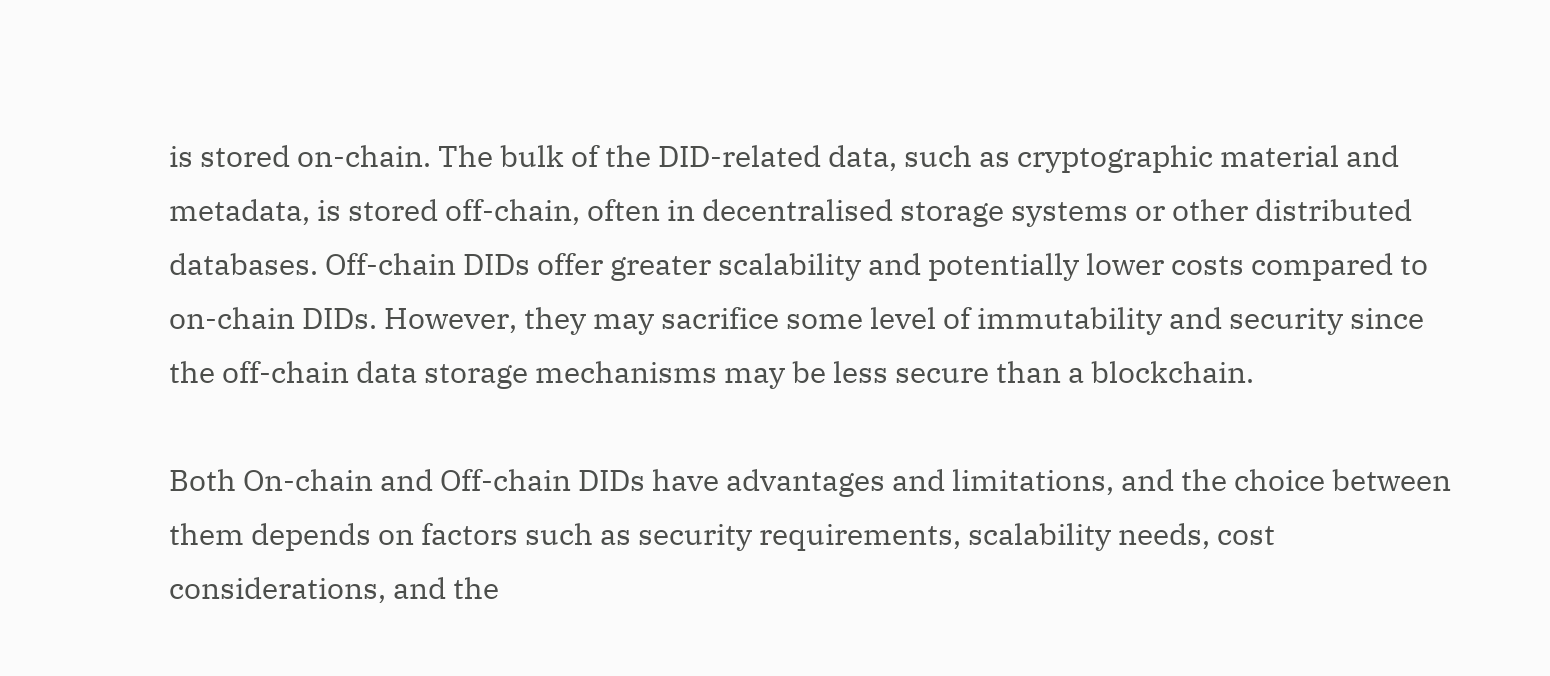is stored on-chain. The bulk of the DID-related data, such as cryptographic material and metadata, is stored off-chain, often in decentralised storage systems or other distributed databases. Off-chain DIDs offer greater scalability and potentially lower costs compared to on-chain DIDs. However, they may sacrifice some level of immutability and security since the off-chain data storage mechanisms may be less secure than a blockchain.

Both On-chain and Off-chain DIDs have advantages and limitations, and the choice between them depends on factors such as security requirements, scalability needs, cost considerations, and the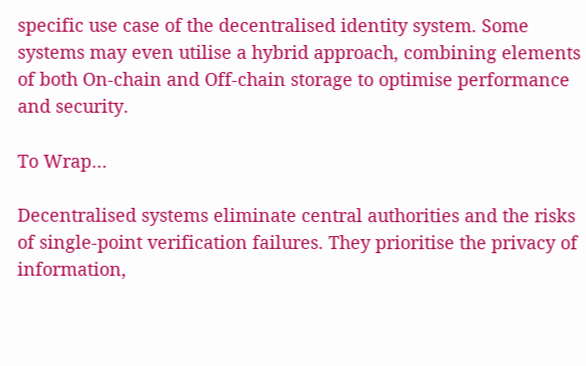specific use case of the decentralised identity system. Some systems may even utilise a hybrid approach, combining elements of both On-chain and Off-chain storage to optimise performance and security.

To Wrap…

Decentralised systems eliminate central authorities and the risks of single-point verification failures. They prioritise the privacy of information,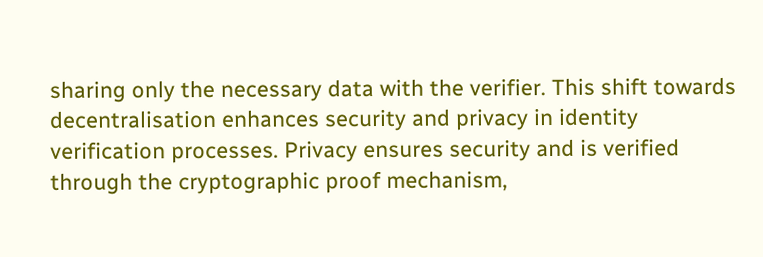sharing only the necessary data with the verifier. This shift towards decentralisation enhances security and privacy in identity verification processes. Privacy ensures security and is verified through the cryptographic proof mechanism,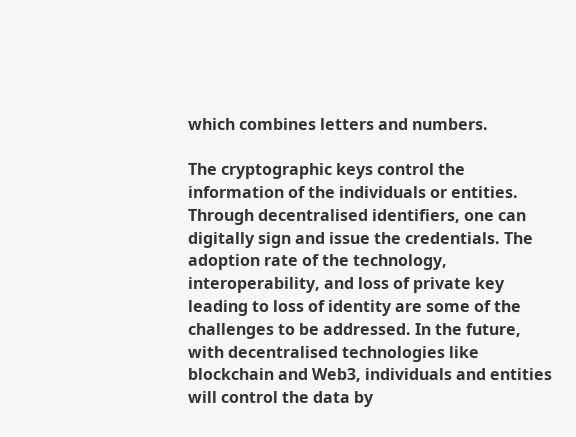which combines letters and numbers.

The cryptographic keys control the information of the individuals or entities. Through decentralised identifiers, one can digitally sign and issue the credentials. The adoption rate of the technology, interoperability, and loss of private key leading to loss of identity are some of the challenges to be addressed. In the future, with decentralised technologies like blockchain and Web3, individuals and entities will control the data by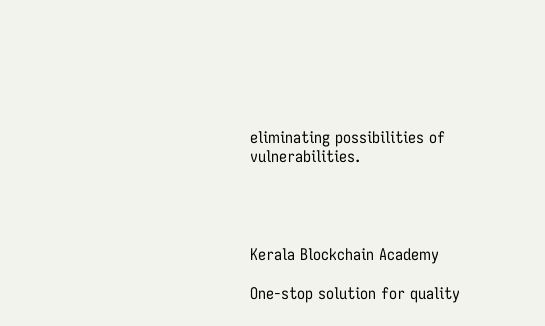eliminating possibilities of vulnerabilities.




Kerala Blockchain Academy

One-stop solution for quality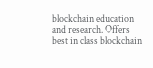blockchain education and research. Offers best in class blockchain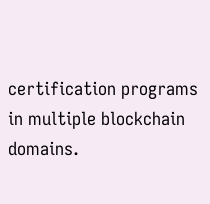certification programs in multiple blockchain domains.